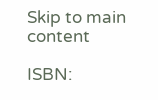Skip to main content

ISBN: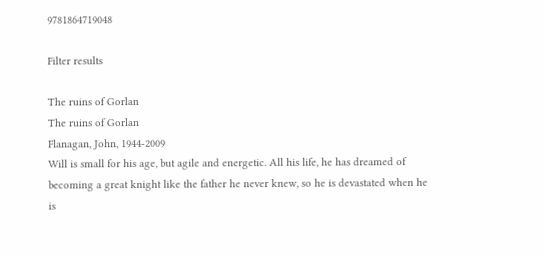9781864719048

Filter results

The ruins of Gorlan
The ruins of Gorlan
Flanagan, John, 1944-2009
Will is small for his age, but agile and energetic. All his life, he has dreamed of becoming a great knight like the father he never knew, so he is devastated when he is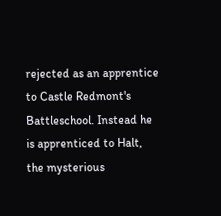rejected as an apprentice to Castle Redmont's Battleschool. Instead he is apprenticed to Halt, the mysterious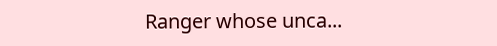Ranger whose unca...